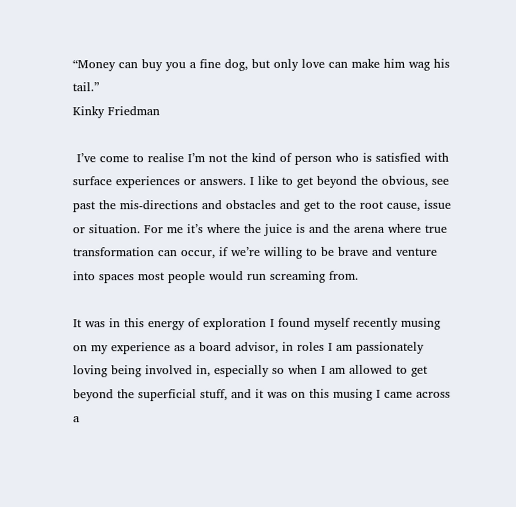“Money can buy you a fine dog, but only love can make him wag his tail.”
Kinky Friedman

 I’ve come to realise I’m not the kind of person who is satisfied with surface experiences or answers. I like to get beyond the obvious, see past the mis-directions and obstacles and get to the root cause, issue or situation. For me it’s where the juice is and the arena where true transformation can occur, if we’re willing to be brave and venture into spaces most people would run screaming from.

It was in this energy of exploration I found myself recently musing on my experience as a board advisor, in roles I am passionately loving being involved in, especially so when I am allowed to get beyond the superficial stuff, and it was on this musing I came across a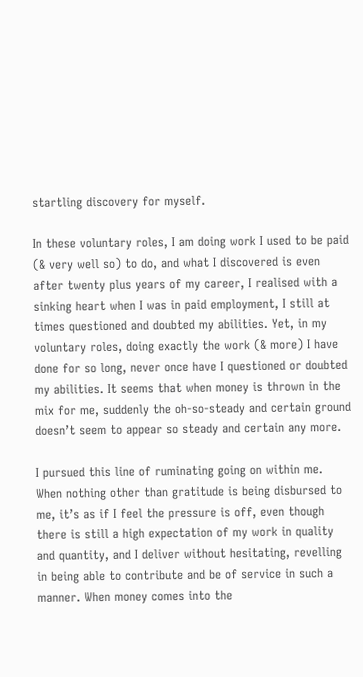startling discovery for myself.

In these voluntary roles, I am doing work I used to be paid (& very well so) to do, and what I discovered is even after twenty plus years of my career, I realised with a sinking heart when I was in paid employment, I still at times questioned and doubted my abilities. Yet, in my voluntary roles, doing exactly the work (& more) I have done for so long, never once have I questioned or doubted my abilities. It seems that when money is thrown in the mix for me, suddenly the oh-so-steady and certain ground doesn’t seem to appear so steady and certain any more.

I pursued this line of ruminating going on within me. When nothing other than gratitude is being disbursed to me, it’s as if I feel the pressure is off, even though there is still a high expectation of my work in quality and quantity, and I deliver without hesitating, revelling in being able to contribute and be of service in such a manner. When money comes into the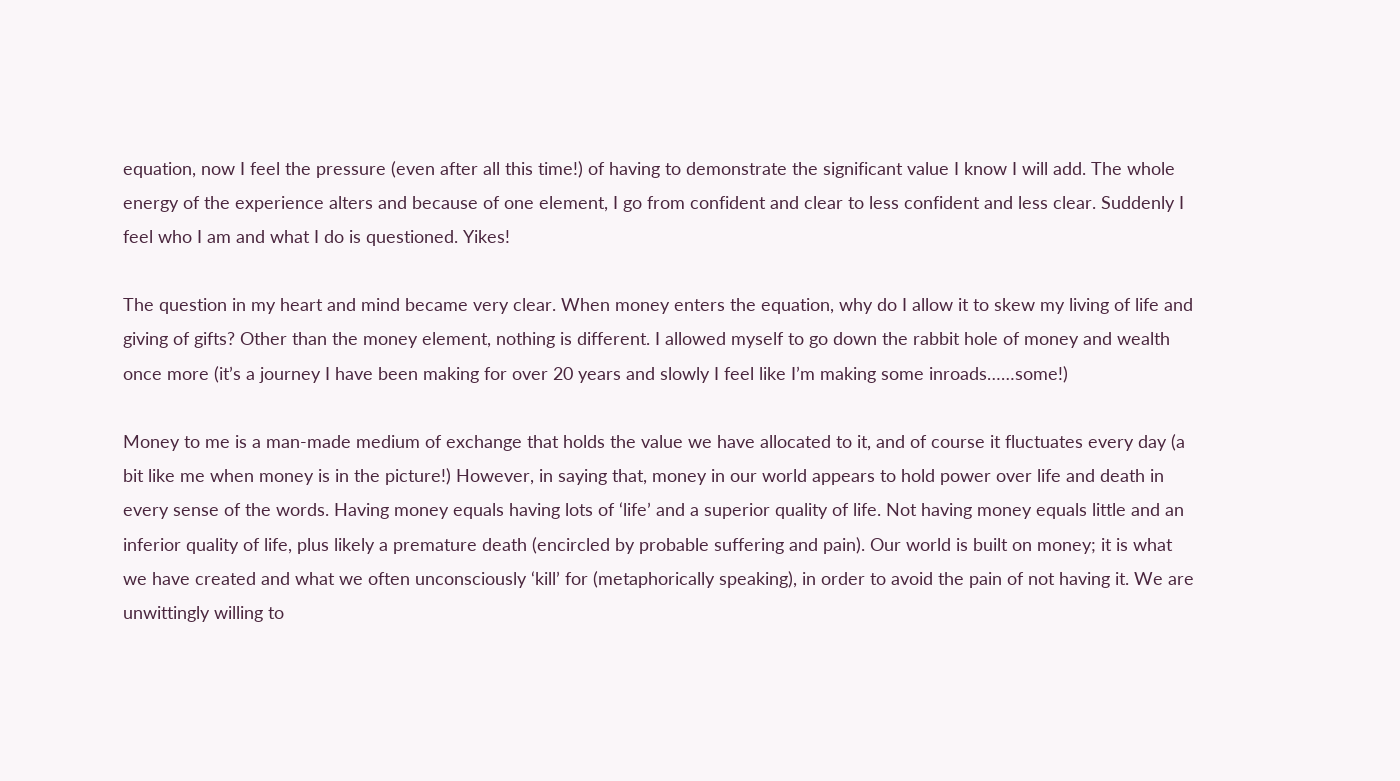equation, now I feel the pressure (even after all this time!) of having to demonstrate the significant value I know I will add. The whole energy of the experience alters and because of one element, I go from confident and clear to less confident and less clear. Suddenly I feel who I am and what I do is questioned. Yikes!

The question in my heart and mind became very clear. When money enters the equation, why do I allow it to skew my living of life and giving of gifts? Other than the money element, nothing is different. I allowed myself to go down the rabbit hole of money and wealth once more (it’s a journey I have been making for over 20 years and slowly I feel like I’m making some inroads……some!)

Money to me is a man-made medium of exchange that holds the value we have allocated to it, and of course it fluctuates every day (a bit like me when money is in the picture!) However, in saying that, money in our world appears to hold power over life and death in every sense of the words. Having money equals having lots of ‘life’ and a superior quality of life. Not having money equals little and an inferior quality of life, plus likely a premature death (encircled by probable suffering and pain). Our world is built on money; it is what we have created and what we often unconsciously ‘kill’ for (metaphorically speaking), in order to avoid the pain of not having it. We are unwittingly willing to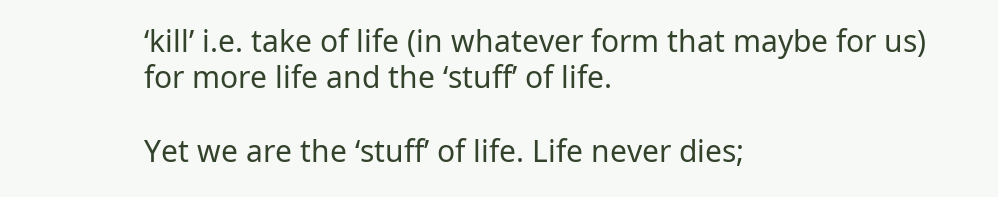‘kill’ i.e. take of life (in whatever form that maybe for us) for more life and the ‘stuff’ of life.

Yet we are the ‘stuff’ of life. Life never dies;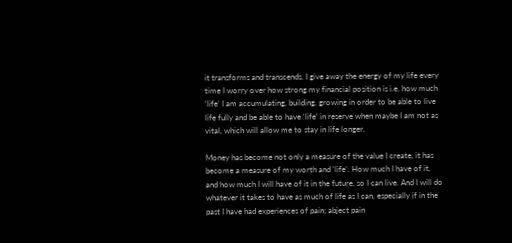it transforms and transcends. I give away the energy of my life every time I worry over how strong my financial position is i.e. how much ‘life’ I am accumulating, building, growing in order to be able to live life fully and be able to have ‘life’ in reserve when maybe I am not as vital, which will allow me to stay in life longer.

Money has become not only a measure of the value I create, it has become a measure of my worth and ‘life’. How much I have of it, and how much I will have of it in the future, so I can live. And I will do whatever it takes to have as much of life as I can, especially if in the past I have had experiences of pain; abject pain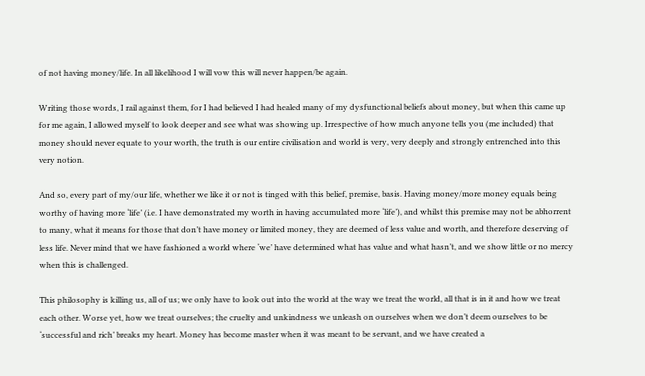of not having money/life. In all likelihood I will vow this will never happen/be again.

Writing those words, I rail against them, for I had believed I had healed many of my dysfunctional beliefs about money, but when this came up for me again, I allowed myself to look deeper and see what was showing up. Irrespective of how much anyone tells you (me included) that money should never equate to your worth, the truth is our entire civilisation and world is very, very deeply and strongly entrenched into this very notion.

And so, every part of my/our life, whether we like it or not is tinged with this belief, premise, basis. Having money/more money equals being worthy of having more ‘life’ (i.e. I have demonstrated my worth in having accumulated more ‘life’), and whilst this premise may not be abhorrent to many, what it means for those that don’t have money or limited money, they are deemed of less value and worth, and therefore deserving of less life. Never mind that we have fashioned a world where ‘we’ have determined what has value and what hasn’t, and we show little or no mercy when this is challenged.

This philosophy is killing us, all of us; we only have to look out into the world at the way we treat the world, all that is in it and how we treat each other. Worse yet, how we treat ourselves; the cruelty and unkindness we unleash on ourselves when we don’t deem ourselves to be ‘successful and rich’ breaks my heart. Money has become master when it was meant to be servant, and we have created a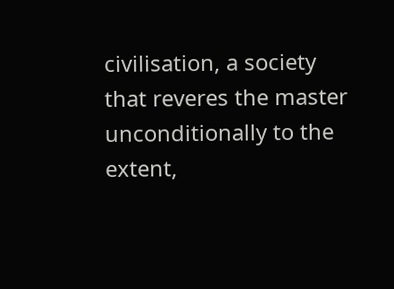civilisation, a society that reveres the master unconditionally to the extent,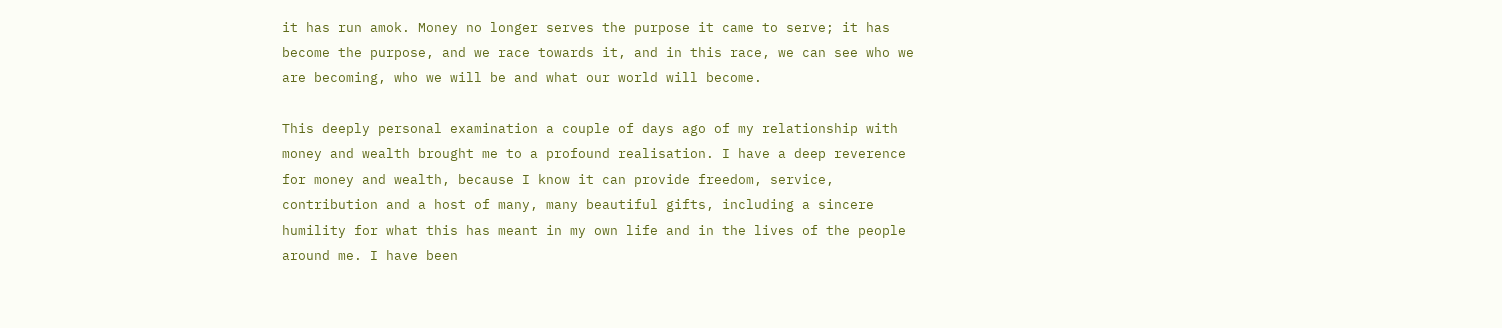it has run amok. Money no longer serves the purpose it came to serve; it has become the purpose, and we race towards it, and in this race, we can see who we are becoming, who we will be and what our world will become.

This deeply personal examination a couple of days ago of my relationship with money and wealth brought me to a profound realisation. I have a deep reverence for money and wealth, because I know it can provide freedom, service, contribution and a host of many, many beautiful gifts, including a sincere humility for what this has meant in my own life and in the lives of the people around me. I have been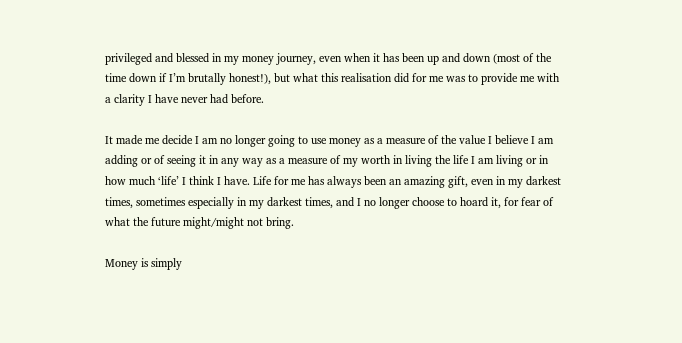privileged and blessed in my money journey, even when it has been up and down (most of the time down if I’m brutally honest!), but what this realisation did for me was to provide me with a clarity I have never had before.

It made me decide I am no longer going to use money as a measure of the value I believe I am adding or of seeing it in any way as a measure of my worth in living the life I am living or in how much ‘life’ I think I have. Life for me has always been an amazing gift, even in my darkest times, sometimes especially in my darkest times, and I no longer choose to hoard it, for fear of what the future might/might not bring.

Money is simply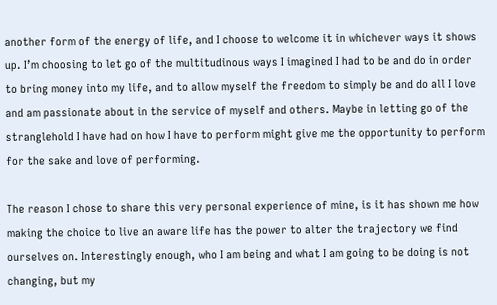another form of the energy of life, and I choose to welcome it in whichever ways it shows up. I’m choosing to let go of the multitudinous ways I imagined I had to be and do in order to bring money into my life, and to allow myself the freedom to simply be and do all I love and am passionate about in the service of myself and others. Maybe in letting go of the stranglehold I have had on how I have to perform might give me the opportunity to perform for the sake and love of performing.

The reason I chose to share this very personal experience of mine, is it has shown me how making the choice to live an aware life has the power to alter the trajectory we find ourselves on. Interestingly enough, who I am being and what I am going to be doing is not changing, but my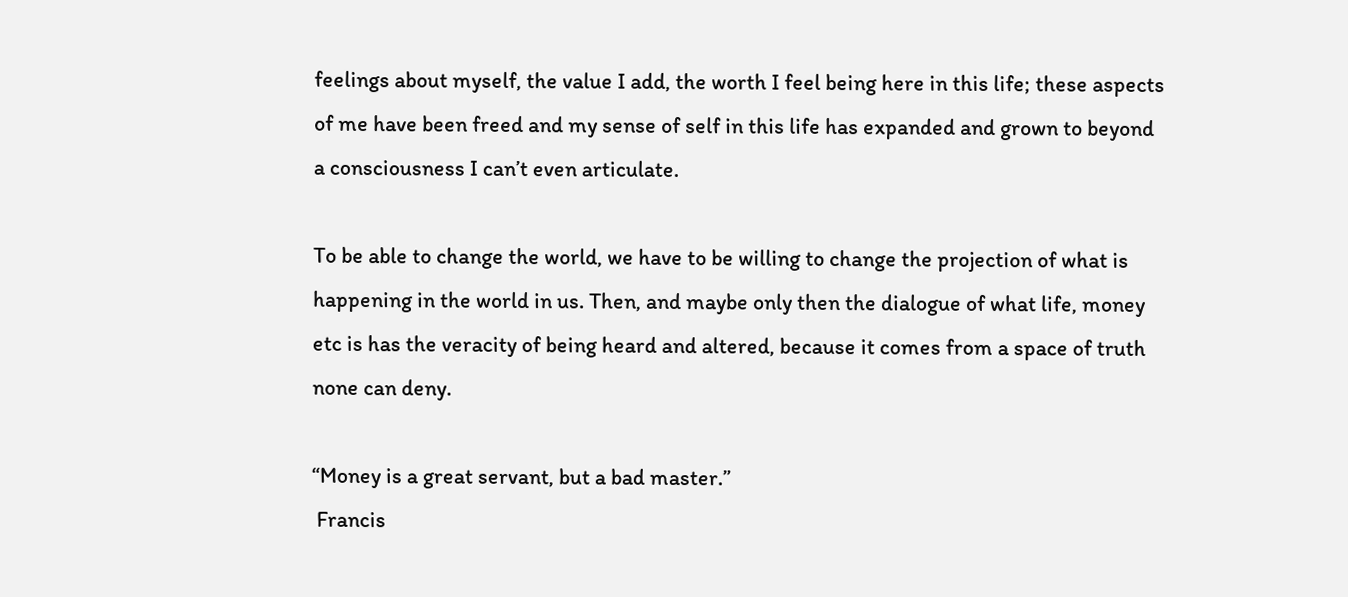feelings about myself, the value I add, the worth I feel being here in this life; these aspects of me have been freed and my sense of self in this life has expanded and grown to beyond a consciousness I can’t even articulate.

To be able to change the world, we have to be willing to change the projection of what is happening in the world in us. Then, and maybe only then the dialogue of what life, money etc is has the veracity of being heard and altered, because it comes from a space of truth none can deny.

“Money is a great servant, but a bad master.”
 Francis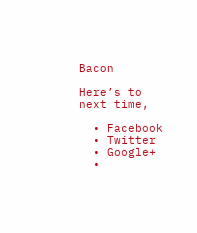Bacon

Here’s to next time,

  • Facebook
  • Twitter
  • Google+
  •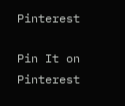Pinterest

Pin It on Pinterest